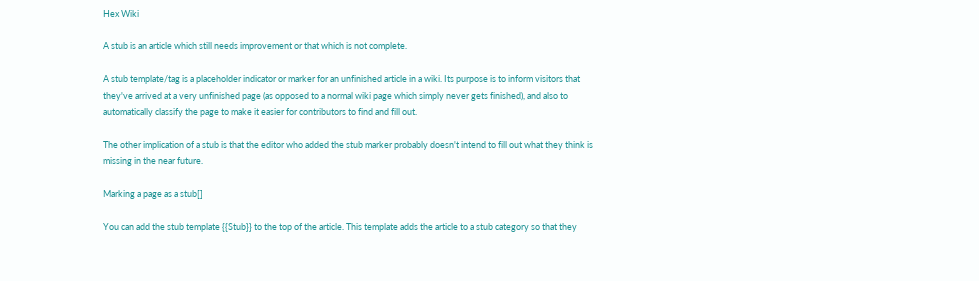Hex Wiki

A stub is an article which still needs improvement or that which is not complete.

A stub template/tag is a placeholder indicator or marker for an unfinished article in a wiki. Its purpose is to inform visitors that they've arrived at a very unfinished page (as opposed to a normal wiki page which simply never gets finished), and also to automatically classify the page to make it easier for contributors to find and fill out.

The other implication of a stub is that the editor who added the stub marker probably doesn't intend to fill out what they think is missing in the near future.

Marking a page as a stub[]

You can add the stub template {{Stub}} to the top of the article. This template adds the article to a stub category so that they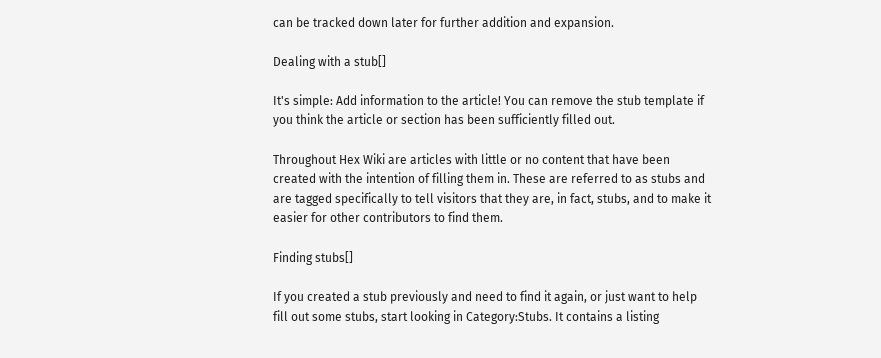can be tracked down later for further addition and expansion.

Dealing with a stub[]

It's simple: Add information to the article! You can remove the stub template if you think the article or section has been sufficiently filled out.

Throughout Hex Wiki are articles with little or no content that have been created with the intention of filling them in. These are referred to as stubs and are tagged specifically to tell visitors that they are, in fact, stubs, and to make it easier for other contributors to find them.

Finding stubs[]

If you created a stub previously and need to find it again, or just want to help fill out some stubs, start looking in Category:Stubs. It contains a listing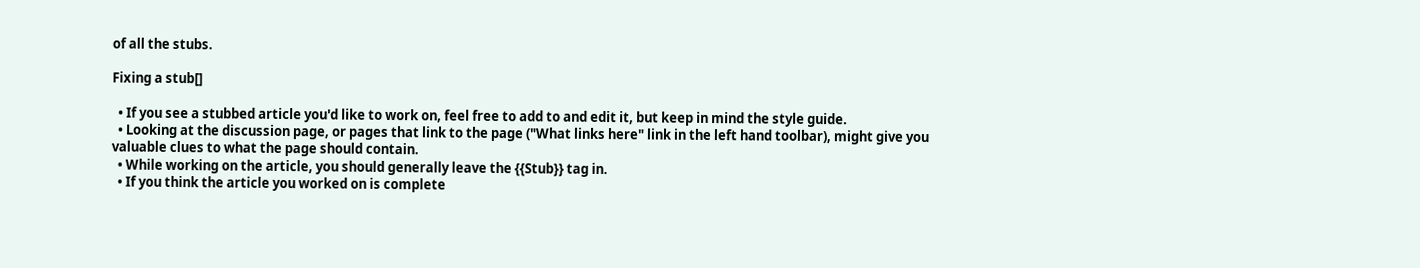of all the stubs.

Fixing a stub[]

  • If you see a stubbed article you'd like to work on, feel free to add to and edit it, but keep in mind the style guide.
  • Looking at the discussion page, or pages that link to the page ("What links here" link in the left hand toolbar), might give you valuable clues to what the page should contain.
  • While working on the article, you should generally leave the {{Stub}} tag in.
  • If you think the article you worked on is complete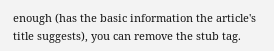enough (has the basic information the article's title suggests), you can remove the stub tag.